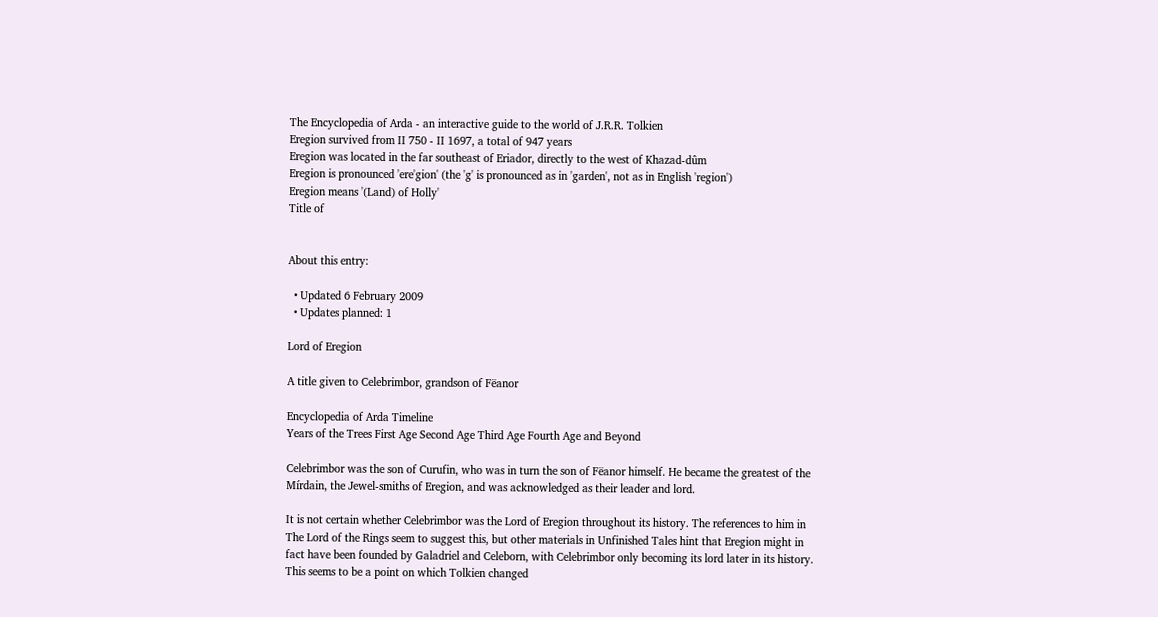The Encyclopedia of Arda - an interactive guide to the world of J.R.R. Tolkien
Eregion survived from II 750 - II 1697, a total of 947 years
Eregion was located in the far southeast of Eriador, directly to the west of Khazad-dûm
Eregion is pronounced 'ere'gion' (the 'g' is pronounced as in 'garden', not as in English 'region')
Eregion means '(Land) of Holly'
Title of


About this entry:

  • Updated 6 February 2009
  • Updates planned: 1

Lord of Eregion

A title given to Celebrimbor, grandson of Fëanor

Encyclopedia of Arda Timeline
Years of the Trees First Age Second Age Third Age Fourth Age and Beyond

Celebrimbor was the son of Curufin, who was in turn the son of Fëanor himself. He became the greatest of the Mírdain, the Jewel-smiths of Eregion, and was acknowledged as their leader and lord.

It is not certain whether Celebrimbor was the Lord of Eregion throughout its history. The references to him in The Lord of the Rings seem to suggest this, but other materials in Unfinished Tales hint that Eregion might in fact have been founded by Galadriel and Celeborn, with Celebrimbor only becoming its lord later in its history. This seems to be a point on which Tolkien changed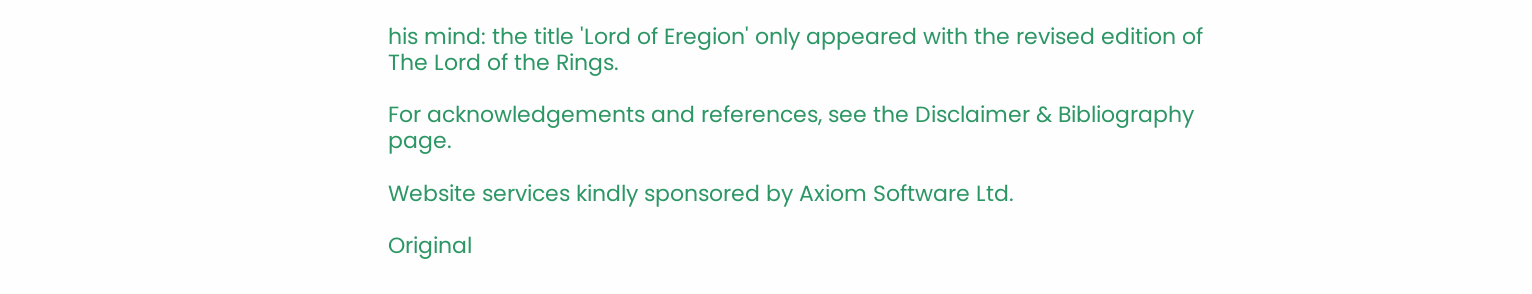his mind: the title 'Lord of Eregion' only appeared with the revised edition of The Lord of the Rings.

For acknowledgements and references, see the Disclaimer & Bibliography page.

Website services kindly sponsored by Axiom Software Ltd.

Original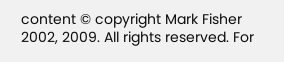content © copyright Mark Fisher 2002, 2009. All rights reserved. For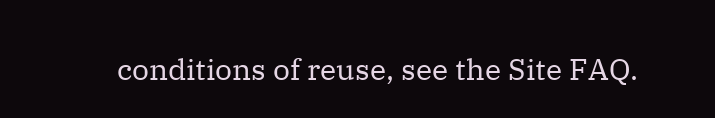conditions of reuse, see the Site FAQ.